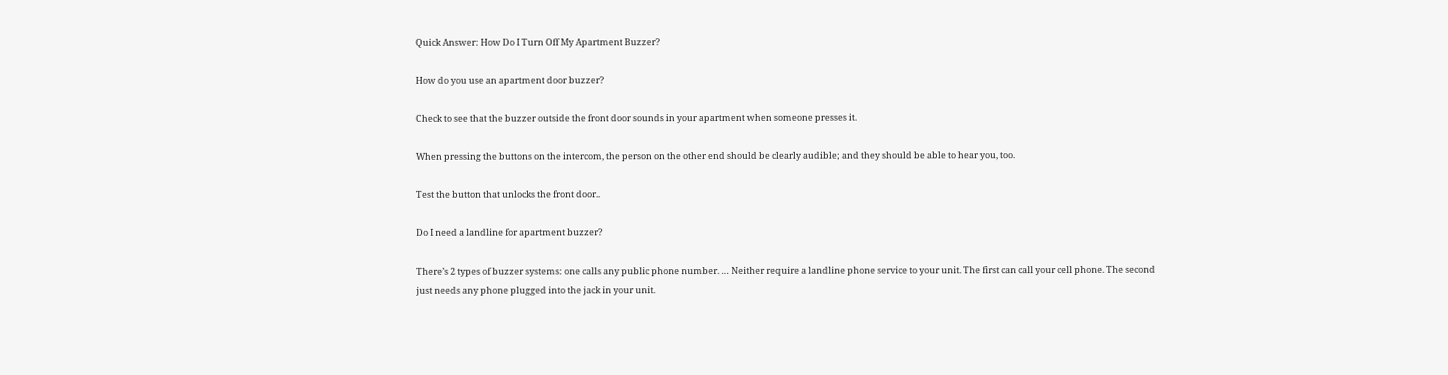Quick Answer: How Do I Turn Off My Apartment Buzzer?

How do you use an apartment door buzzer?

Check to see that the buzzer outside the front door sounds in your apartment when someone presses it.

When pressing the buttons on the intercom, the person on the other end should be clearly audible; and they should be able to hear you, too.

Test the button that unlocks the front door..

Do I need a landline for apartment buzzer?

There’s 2 types of buzzer systems: one calls any public phone number. … Neither require a landline phone service to your unit. The first can call your cell phone. The second just needs any phone plugged into the jack in your unit.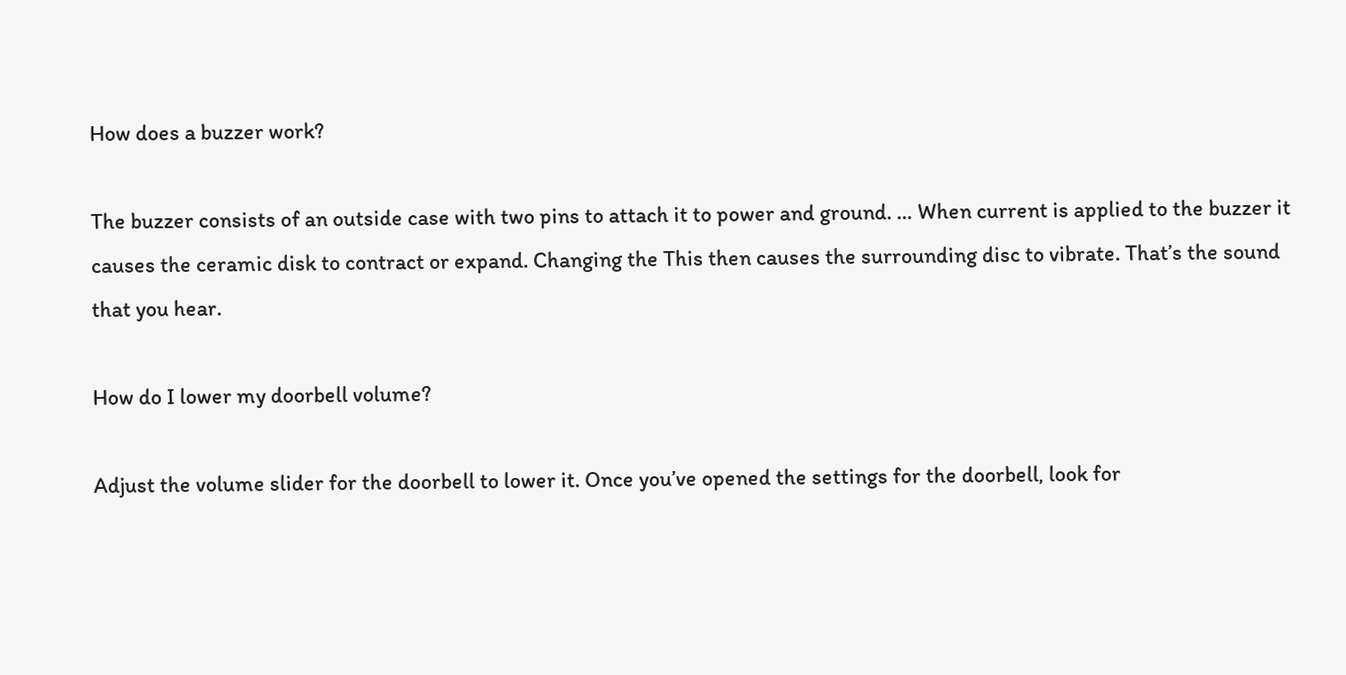How does a buzzer work?

The buzzer consists of an outside case with two pins to attach it to power and ground. … When current is applied to the buzzer it causes the ceramic disk to contract or expand. Changing the This then causes the surrounding disc to vibrate. That’s the sound that you hear.

How do I lower my doorbell volume?

Adjust the volume slider for the doorbell to lower it. Once you’ve opened the settings for the doorbell, look for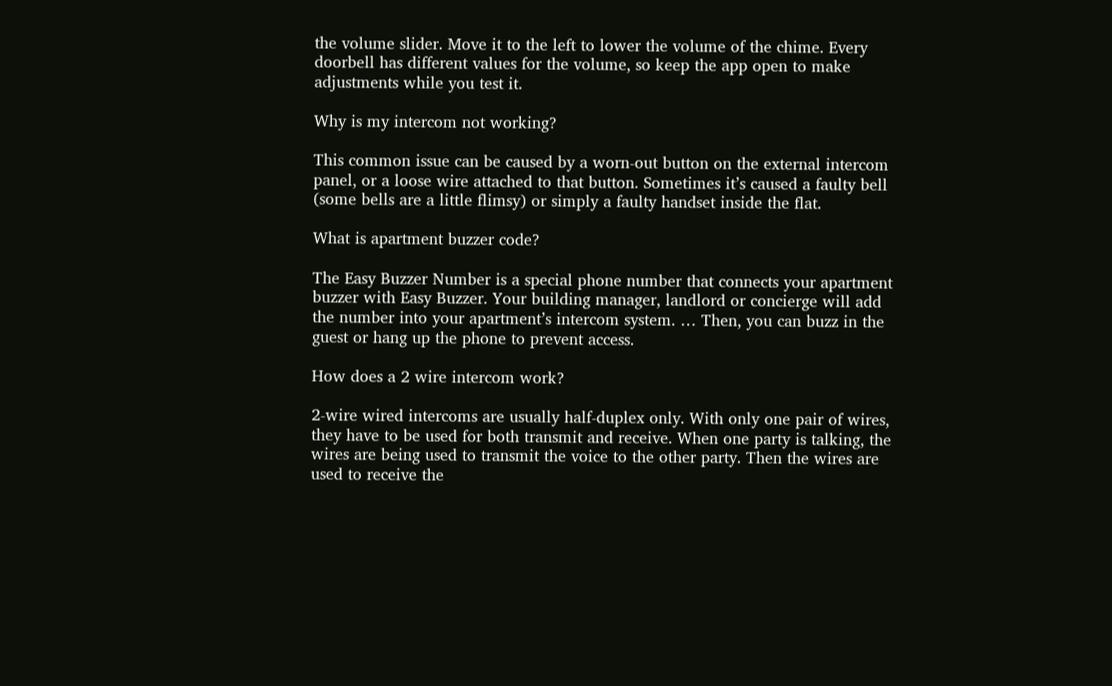the volume slider. Move it to the left to lower the volume of the chime. Every doorbell has different values for the volume, so keep the app open to make adjustments while you test it.

Why is my intercom not working?

This common issue can be caused by a worn-out button on the external intercom panel, or a loose wire attached to that button. Sometimes it’s caused a faulty bell (some bells are a little flimsy) or simply a faulty handset inside the flat.

What is apartment buzzer code?

The Easy Buzzer Number is a special phone number that connects your apartment buzzer with Easy Buzzer. Your building manager, landlord or concierge will add the number into your apartment’s intercom system. … Then, you can buzz in the guest or hang up the phone to prevent access.

How does a 2 wire intercom work?

2-wire wired intercoms are usually half-duplex only. With only one pair of wires, they have to be used for both transmit and receive. When one party is talking, the wires are being used to transmit the voice to the other party. Then the wires are used to receive the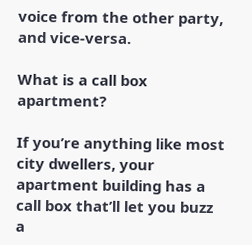voice from the other party, and vice-versa.

What is a call box apartment?

If you’re anything like most city dwellers, your apartment building has a call box that’ll let you buzz a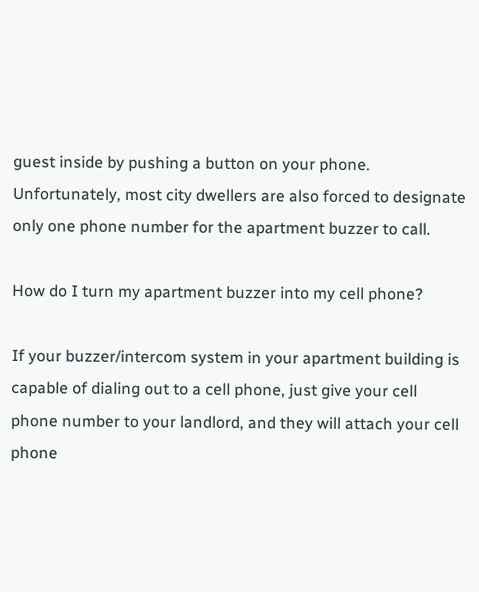guest inside by pushing a button on your phone. Unfortunately, most city dwellers are also forced to designate only one phone number for the apartment buzzer to call.

How do I turn my apartment buzzer into my cell phone?

If your buzzer/intercom system in your apartment building is capable of dialing out to a cell phone, just give your cell phone number to your landlord, and they will attach your cell phone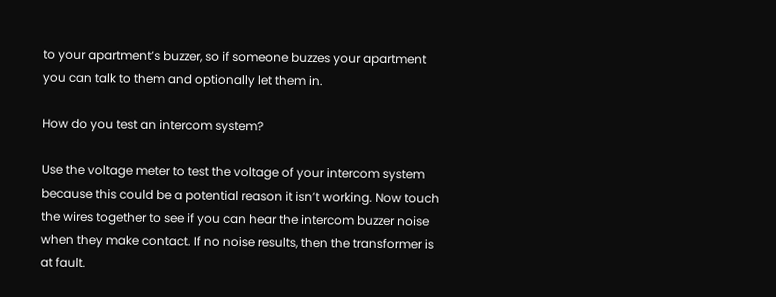to your apartment’s buzzer, so if someone buzzes your apartment you can talk to them and optionally let them in.

How do you test an intercom system?

Use the voltage meter to test the voltage of your intercom system because this could be a potential reason it isn’t working. Now touch the wires together to see if you can hear the intercom buzzer noise when they make contact. If no noise results, then the transformer is at fault.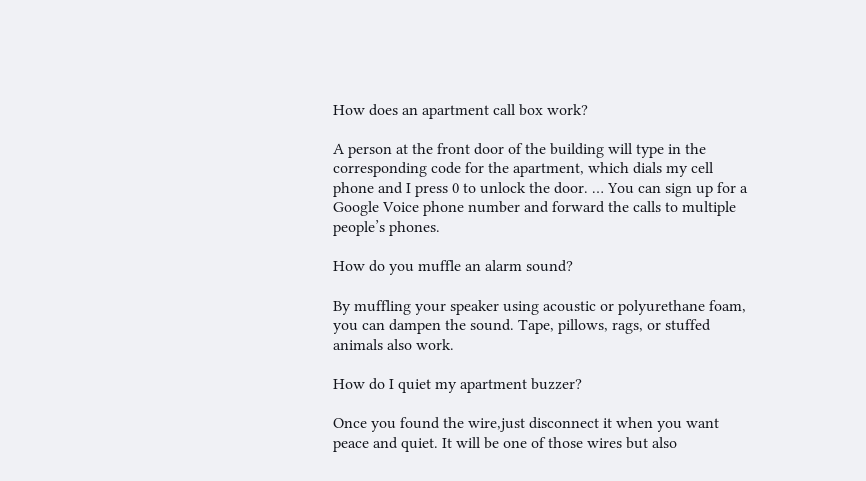How does an apartment call box work?

A person at the front door of the building will type in the corresponding code for the apartment, which dials my cell phone and I press 0 to unlock the door. … You can sign up for a Google Voice phone number and forward the calls to multiple people’s phones.

How do you muffle an alarm sound?

By muffling your speaker using acoustic or polyurethane foam, you can dampen the sound. Tape, pillows, rags, or stuffed animals also work.

How do I quiet my apartment buzzer?

Once you found the wire,just disconnect it when you want peace and quiet. It will be one of those wires but also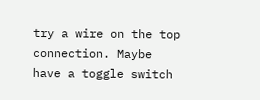try a wire on the top connection. Maybe have a toggle switch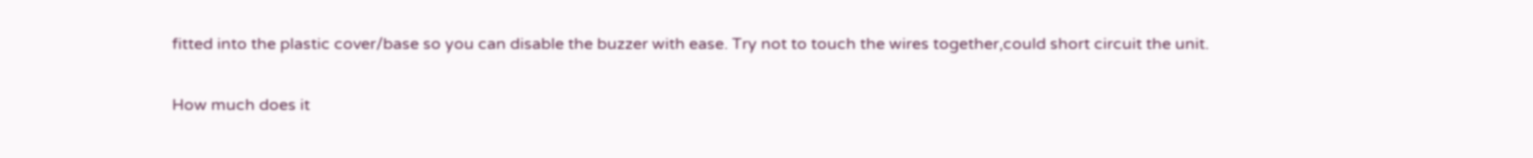fitted into the plastic cover/base so you can disable the buzzer with ease. Try not to touch the wires together,could short circuit the unit.

How much does it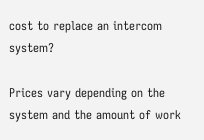cost to replace an intercom system?

Prices vary depending on the system and the amount of work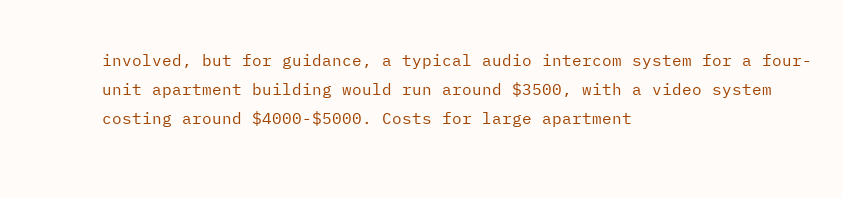involved, but for guidance, a typical audio intercom system for a four-unit apartment building would run around $3500, with a video system costing around $4000-$5000. Costs for large apartment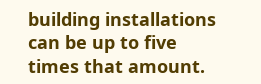building installations can be up to five times that amount.